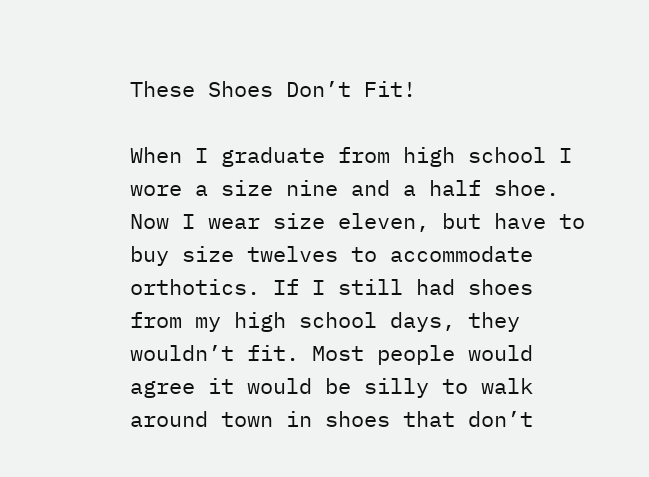These Shoes Don’t Fit!

When I graduate from high school I wore a size nine and a half shoe. Now I wear size eleven, but have to buy size twelves to accommodate orthotics. If I still had shoes from my high school days, they wouldn’t fit. Most people would agree it would be silly to walk around town in shoes that don’t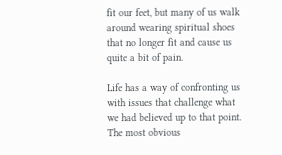fit our feet, but many of us walk around wearing spiritual shoes that no longer fit and cause us quite a bit of pain.

Life has a way of confronting us with issues that challenge what we had believed up to that point. The most obvious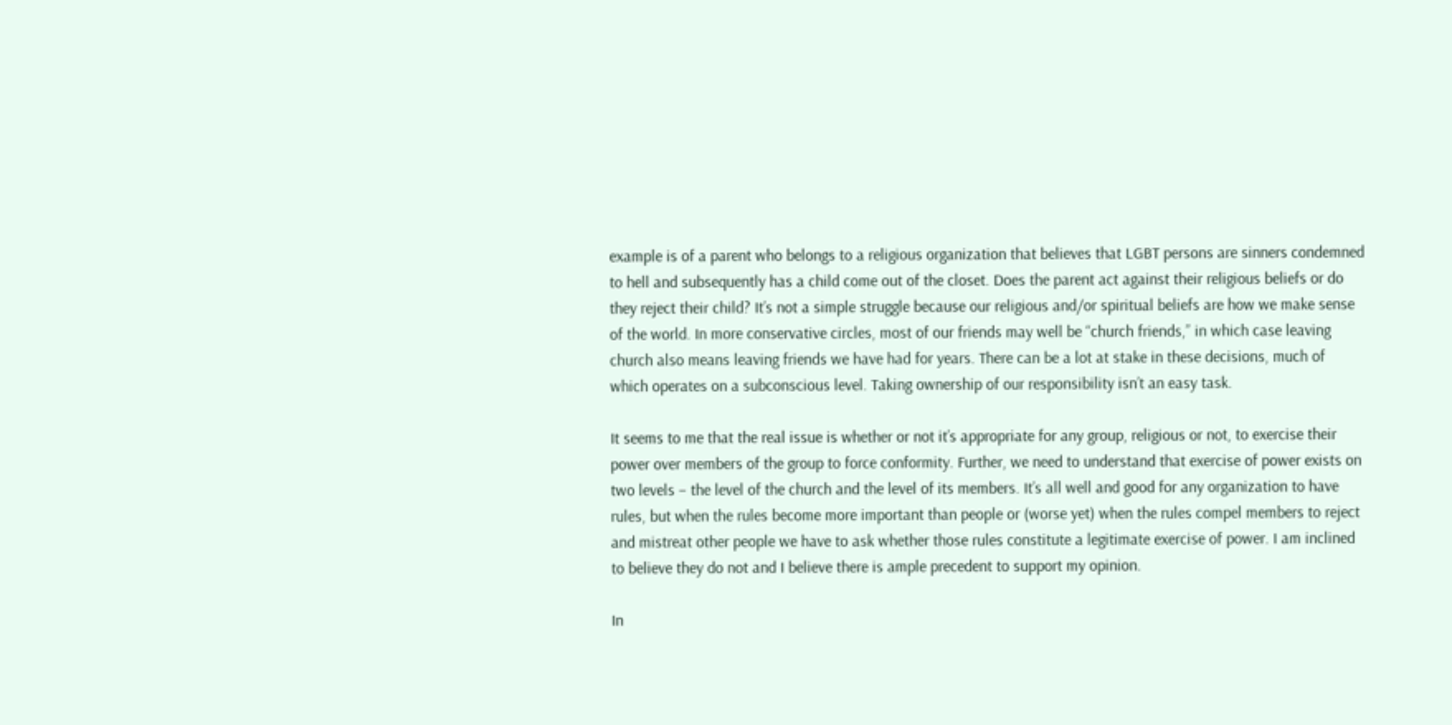example is of a parent who belongs to a religious organization that believes that LGBT persons are sinners condemned to hell and subsequently has a child come out of the closet. Does the parent act against their religious beliefs or do they reject their child? It’s not a simple struggle because our religious and/or spiritual beliefs are how we make sense of the world. In more conservative circles, most of our friends may well be “church friends,” in which case leaving church also means leaving friends we have had for years. There can be a lot at stake in these decisions, much of which operates on a subconscious level. Taking ownership of our responsibility isn’t an easy task.

It seems to me that the real issue is whether or not it’s appropriate for any group, religious or not, to exercise their power over members of the group to force conformity. Further, we need to understand that exercise of power exists on two levels – the level of the church and the level of its members. It’s all well and good for any organization to have rules, but when the rules become more important than people or (worse yet) when the rules compel members to reject and mistreat other people we have to ask whether those rules constitute a legitimate exercise of power. I am inclined to believe they do not and I believe there is ample precedent to support my opinion.

In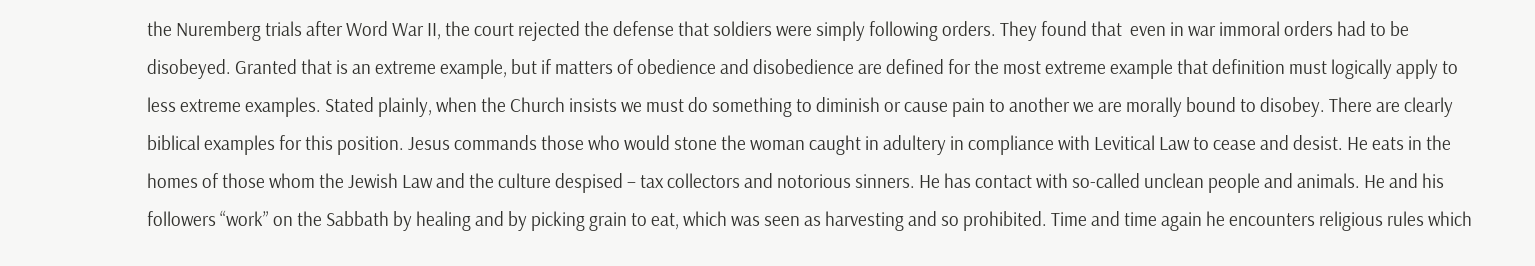the Nuremberg trials after Word War II, the court rejected the defense that soldiers were simply following orders. They found that  even in war immoral orders had to be disobeyed. Granted that is an extreme example, but if matters of obedience and disobedience are defined for the most extreme example that definition must logically apply to less extreme examples. Stated plainly, when the Church insists we must do something to diminish or cause pain to another we are morally bound to disobey. There are clearly biblical examples for this position. Jesus commands those who would stone the woman caught in adultery in compliance with Levitical Law to cease and desist. He eats in the homes of those whom the Jewish Law and the culture despised – tax collectors and notorious sinners. He has contact with so-called unclean people and animals. He and his followers “work” on the Sabbath by healing and by picking grain to eat, which was seen as harvesting and so prohibited. Time and time again he encounters religious rules which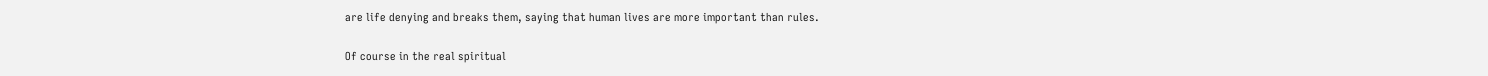are life denying and breaks them, saying that human lives are more important than rules.

Of course in the real spiritual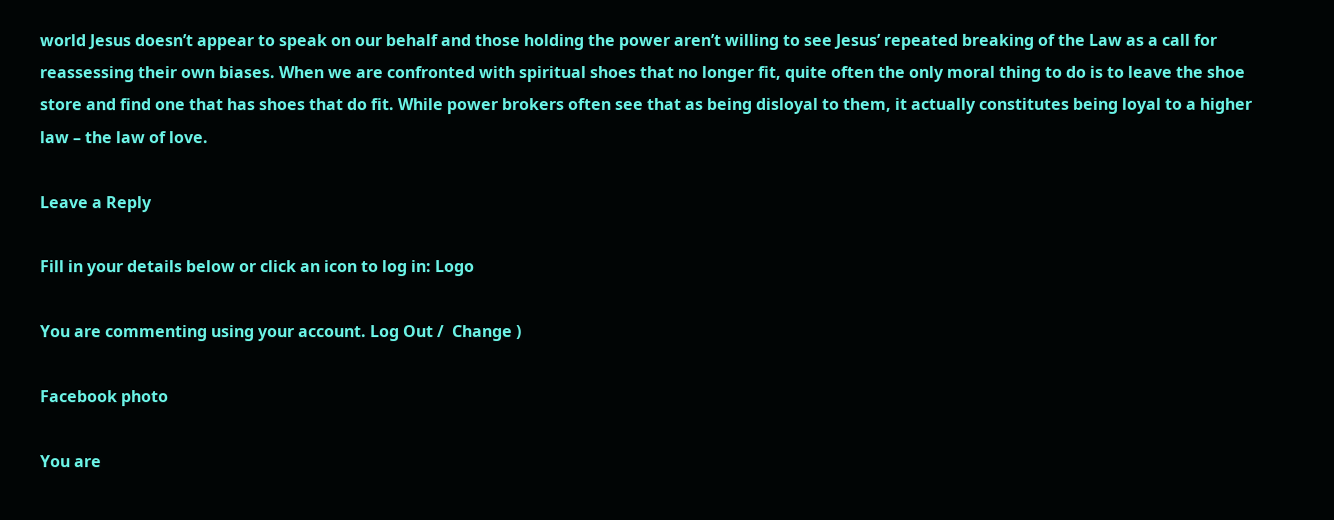world Jesus doesn’t appear to speak on our behalf and those holding the power aren’t willing to see Jesus’ repeated breaking of the Law as a call for reassessing their own biases. When we are confronted with spiritual shoes that no longer fit, quite often the only moral thing to do is to leave the shoe store and find one that has shoes that do fit. While power brokers often see that as being disloyal to them, it actually constitutes being loyal to a higher law – the law of love.

Leave a Reply

Fill in your details below or click an icon to log in: Logo

You are commenting using your account. Log Out /  Change )

Facebook photo

You are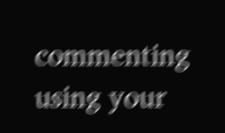commenting using your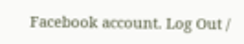Facebook account. Log Out /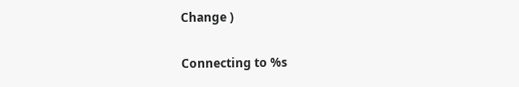Change )

Connecting to %s